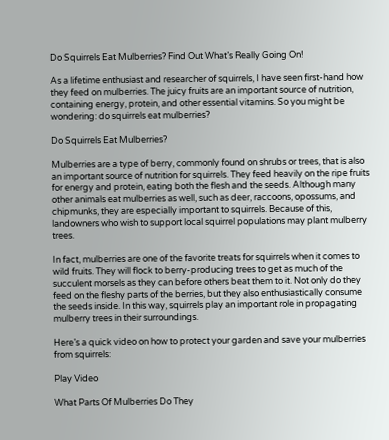Do Squirrels Eat Mulberries? Find Out What’s Really Going On!

As a lifetime enthusiast and researcher of squirrels, I have seen first-hand how they feed on mulberries. The juicy fruits are an important source of nutrition, containing energy, protein, and other essential vitamins. So you might be wondering: do squirrels eat mulberries?

Do Squirrels Eat Mulberries?

Mulberries are a type of berry, commonly found on shrubs or trees, that is also an important source of nutrition for squirrels. They feed heavily on the ripe fruits for energy and protein, eating both the flesh and the seeds. Although many other animals eat mulberries as well, such as deer, raccoons, opossums, and chipmunks, they are especially important to squirrels. Because of this, landowners who wish to support local squirrel populations may plant mulberry trees.

In fact, mulberries are one of the favorite treats for squirrels when it comes to wild fruits. They will flock to berry-producing trees to get as much of the succulent morsels as they can before others beat them to it. Not only do they feed on the fleshy parts of the berries, but they also enthusiastically consume the seeds inside. In this way, squirrels play an important role in propagating mulberry trees in their surroundings.

Here’s a quick video on how to protect your garden and save your mulberries from squirrels:

Play Video

What Parts Of Mulberries Do They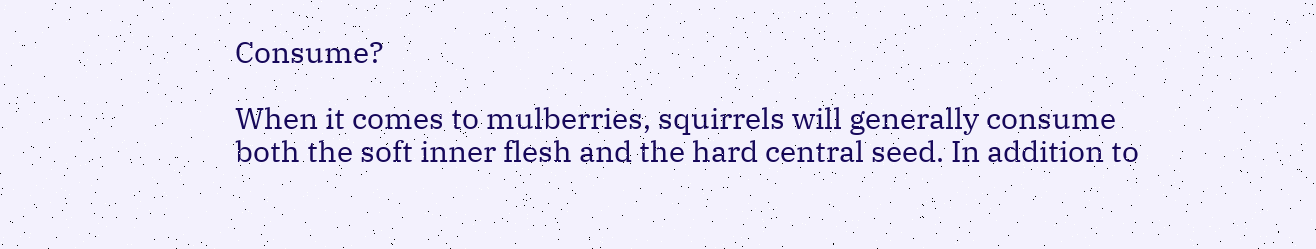Consume?

When it comes to mulberries, squirrels will generally consume both the soft inner flesh and the hard central seed. In addition to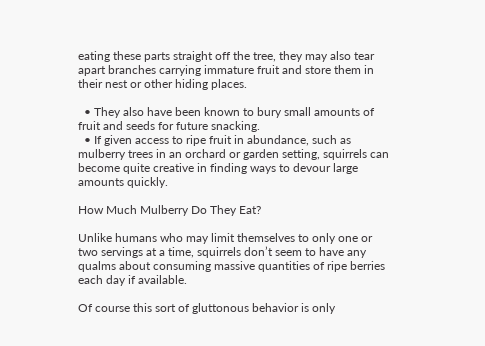eating these parts straight off the tree, they may also tear apart branches carrying immature fruit and store them in their nest or other hiding places.

  • They also have been known to bury small amounts of fruit and seeds for future snacking.
  • If given access to ripe fruit in abundance, such as mulberry trees in an orchard or garden setting, squirrels can become quite creative in finding ways to devour large amounts quickly.

How Much Mulberry Do They Eat?

Unlike humans who may limit themselves to only one or two servings at a time, squirrels don’t seem to have any qualms about consuming massive quantities of ripe berries each day if available.

Of course this sort of gluttonous behavior is only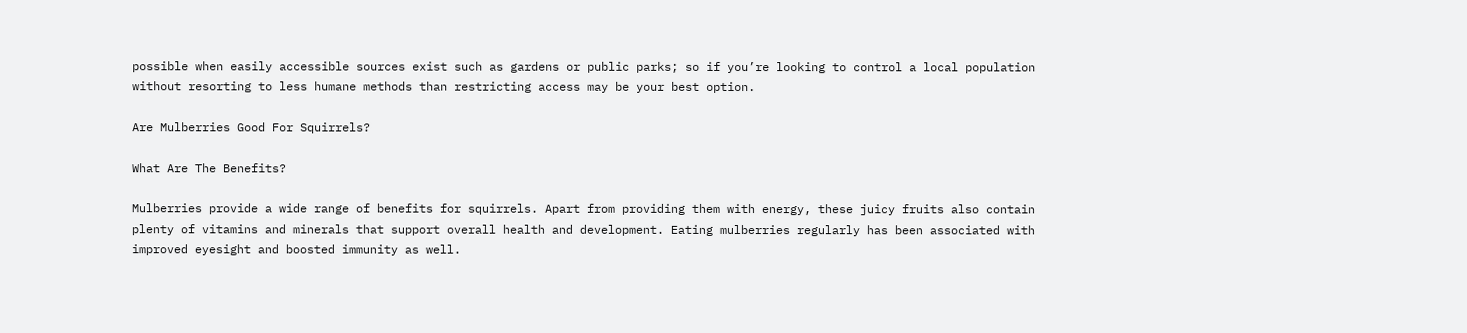possible when easily accessible sources exist such as gardens or public parks; so if you’re looking to control a local population without resorting to less humane methods than restricting access may be your best option.

Are Mulberries Good For Squirrels?

What Are The Benefits?

Mulberries provide a wide range of benefits for squirrels. Apart from providing them with energy, these juicy fruits also contain plenty of vitamins and minerals that support overall health and development. Eating mulberries regularly has been associated with improved eyesight and boosted immunity as well.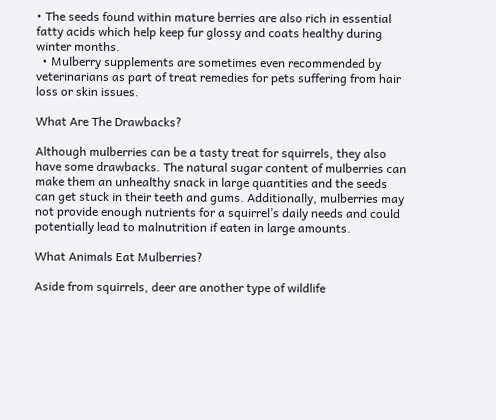• The seeds found within mature berries are also rich in essential fatty acids which help keep fur glossy and coats healthy during winter months.
  • Mulberry supplements are sometimes even recommended by veterinarians as part of treat remedies for pets suffering from hair loss or skin issues.

What Are The Drawbacks?

Although mulberries can be a tasty treat for squirrels, they also have some drawbacks. The natural sugar content of mulberries can make them an unhealthy snack in large quantities and the seeds can get stuck in their teeth and gums. Additionally, mulberries may not provide enough nutrients for a squirrel’s daily needs and could potentially lead to malnutrition if eaten in large amounts.

What Animals Eat Mulberries?

Aside from squirrels, deer are another type of wildlife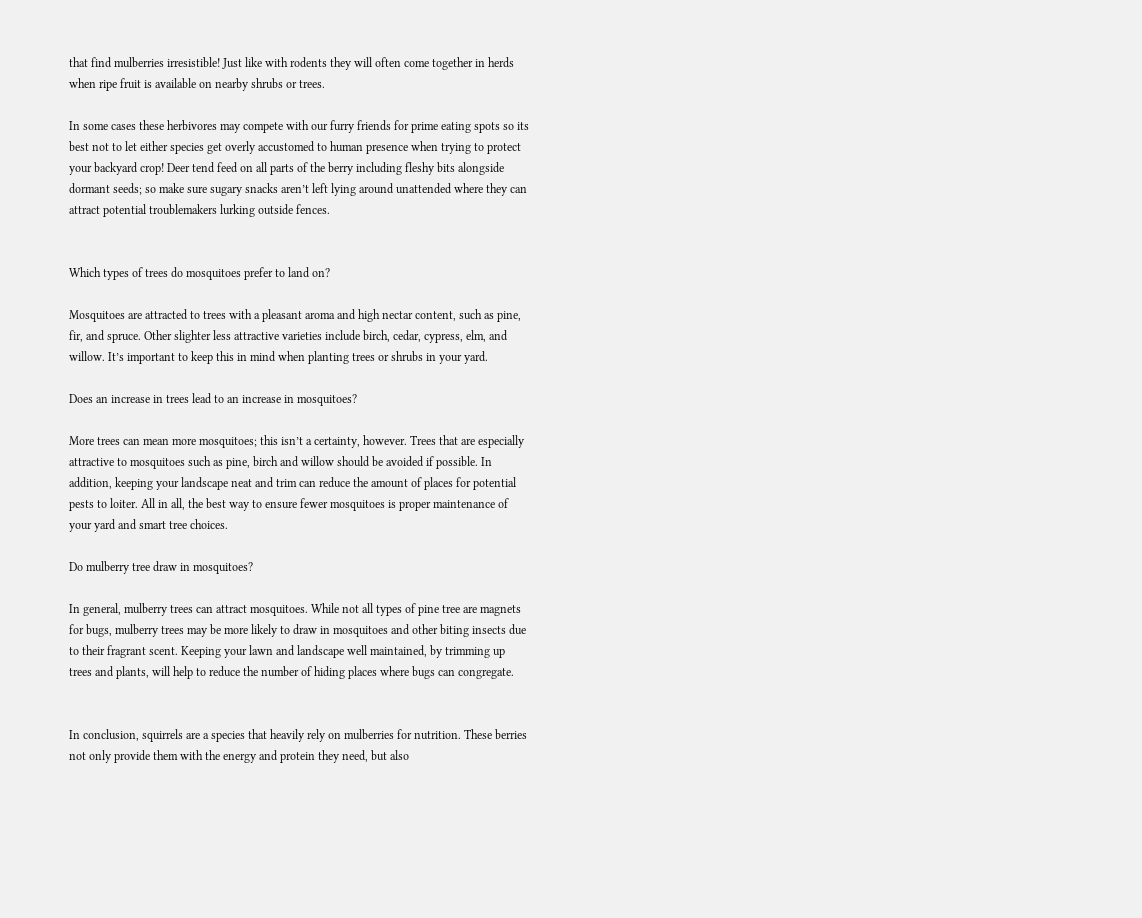that find mulberries irresistible! Just like with rodents they will often come together in herds when ripe fruit is available on nearby shrubs or trees.

In some cases these herbivores may compete with our furry friends for prime eating spots so its best not to let either species get overly accustomed to human presence when trying to protect your backyard crop! Deer tend feed on all parts of the berry including fleshy bits alongside dormant seeds; so make sure sugary snacks aren’t left lying around unattended where they can attract potential troublemakers lurking outside fences.


Which types of trees do mosquitoes prefer to land on?

Mosquitoes are attracted to trees with a pleasant aroma and high nectar content, such as pine, fir, and spruce. Other slighter less attractive varieties include birch, cedar, cypress, elm, and willow. It’s important to keep this in mind when planting trees or shrubs in your yard.

Does an increase in trees lead to an increase in mosquitoes?

More trees can mean more mosquitoes; this isn’t a certainty, however. Trees that are especially attractive to mosquitoes such as pine, birch and willow should be avoided if possible. In addition, keeping your landscape neat and trim can reduce the amount of places for potential pests to loiter. All in all, the best way to ensure fewer mosquitoes is proper maintenance of your yard and smart tree choices.

Do mulberry tree draw in mosquitoes?

In general, mulberry trees can attract mosquitoes. While not all types of pine tree are magnets for bugs, mulberry trees may be more likely to draw in mosquitoes and other biting insects due to their fragrant scent. Keeping your lawn and landscape well maintained, by trimming up trees and plants, will help to reduce the number of hiding places where bugs can congregate.


In conclusion, squirrels are a species that heavily rely on mulberries for nutrition. These berries not only provide them with the energy and protein they need, but also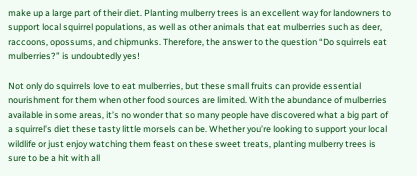make up a large part of their diet. Planting mulberry trees is an excellent way for landowners to support local squirrel populations, as well as other animals that eat mulberries such as deer, raccoons, opossums, and chipmunks. Therefore, the answer to the question “Do squirrels eat mulberries?” is undoubtedly yes!

Not only do squirrels love to eat mulberries, but these small fruits can provide essential nourishment for them when other food sources are limited. With the abundance of mulberries available in some areas, it’s no wonder that so many people have discovered what a big part of a squirrel’s diet these tasty little morsels can be. Whether you’re looking to support your local wildlife or just enjoy watching them feast on these sweet treats, planting mulberry trees is sure to be a hit with all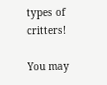types of critters!

You may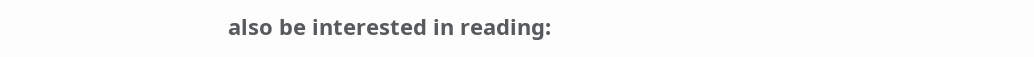also be interested in reading: